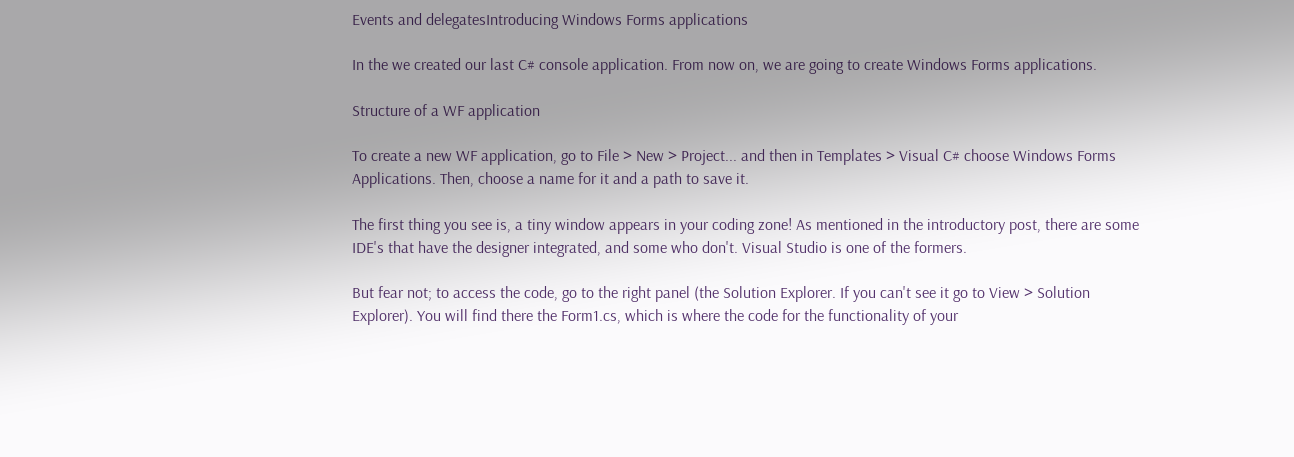Events and delegatesIntroducing Windows Forms applications

In the we created our last C# console application. From now on, we are going to create Windows Forms applications.

Structure of a WF application

To create a new WF application, go to File > New > Project... and then in Templates > Visual C# choose Windows Forms Applications. Then, choose a name for it and a path to save it.

The first thing you see is, a tiny window appears in your coding zone! As mentioned in the introductory post, there are some IDE's that have the designer integrated, and some who don't. Visual Studio is one of the formers.

But fear not; to access the code, go to the right panel (the Solution Explorer. If you can't see it go to View > Solution Explorer). You will find there the Form1.cs, which is where the code for the functionality of your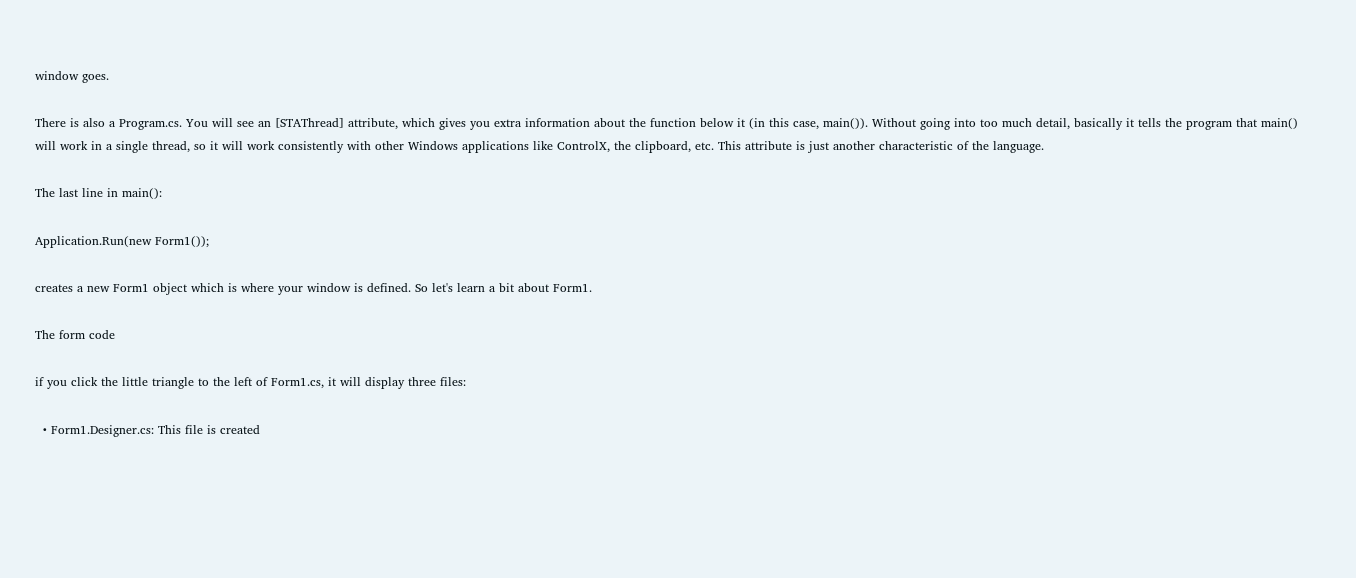window goes.

There is also a Program.cs. You will see an [STAThread] attribute, which gives you extra information about the function below it (in this case, main()). Without going into too much detail, basically it tells the program that main() will work in a single thread, so it will work consistently with other Windows applications like ControlX, the clipboard, etc. This attribute is just another characteristic of the language.

The last line in main():

Application.Run(new Form1());

creates a new Form1 object which is where your window is defined. So let's learn a bit about Form1.

The form code

if you click the little triangle to the left of Form1.cs, it will display three files:

  • Form1.Designer.cs: This file is created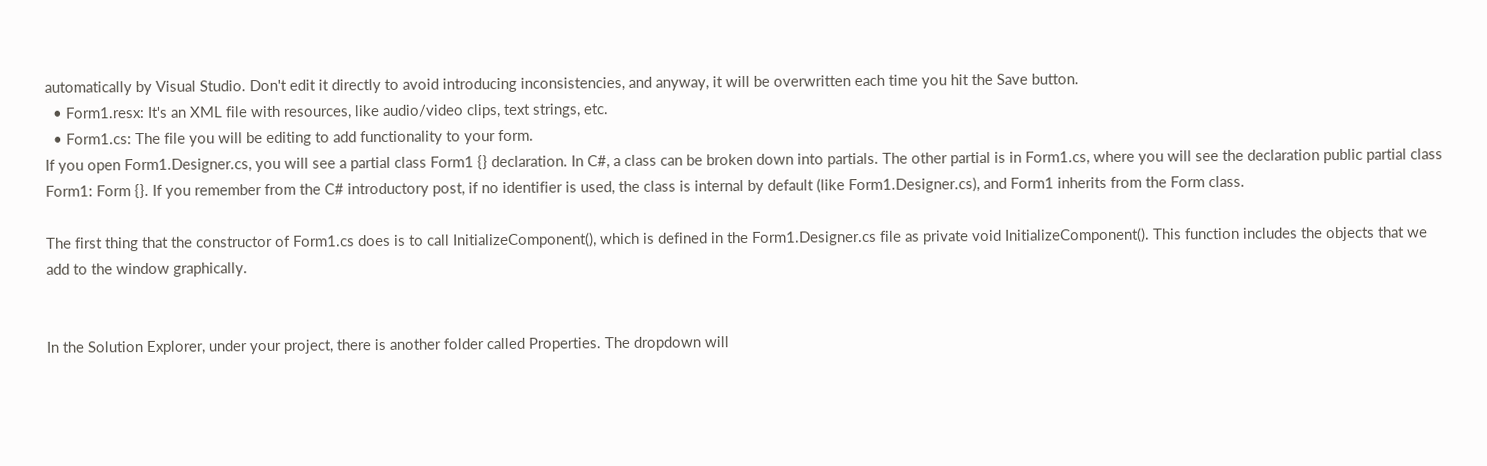automatically by Visual Studio. Don't edit it directly to avoid introducing inconsistencies, and anyway, it will be overwritten each time you hit the Save button.
  • Form1.resx: It's an XML file with resources, like audio/video clips, text strings, etc.
  • Form1.cs: The file you will be editing to add functionality to your form.
If you open Form1.Designer.cs, you will see a partial class Form1 {} declaration. In C#, a class can be broken down into partials. The other partial is in Form1.cs, where you will see the declaration public partial class Form1: Form {}. If you remember from the C# introductory post, if no identifier is used, the class is internal by default (like Form1.Designer.cs), and Form1 inherits from the Form class.

The first thing that the constructor of Form1.cs does is to call InitializeComponent(), which is defined in the Form1.Designer.cs file as private void InitializeComponent(). This function includes the objects that we add to the window graphically.


In the Solution Explorer, under your project, there is another folder called Properties. The dropdown will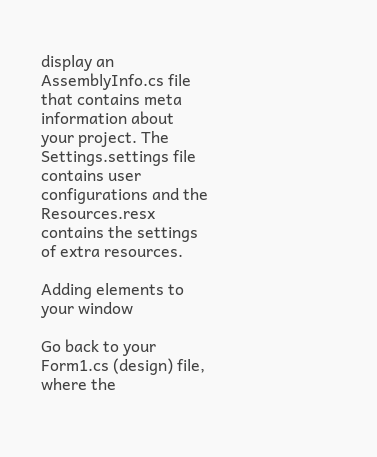display an AssemblyInfo.cs file that contains meta information about your project. The Settings.settings file contains user configurations and the Resources.resx contains the settings of extra resources.

Adding elements to your window

Go back to your Form1.cs (design) file, where the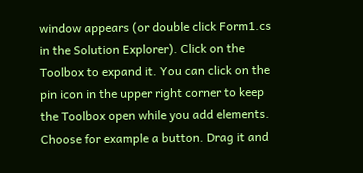window appears (or double click Form1.cs in the Solution Explorer). Click on the Toolbox to expand it. You can click on the pin icon in the upper right corner to keep the Toolbox open while you add elements. Choose for example a button. Drag it and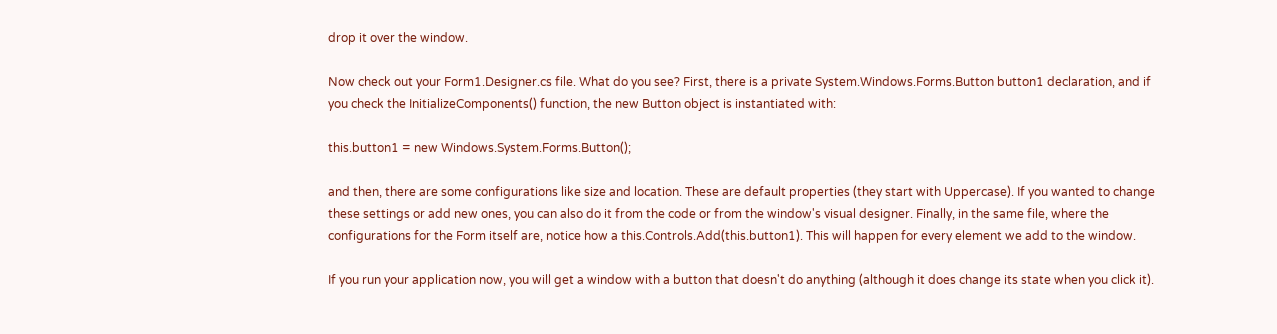drop it over the window.

Now check out your Form1.Designer.cs file. What do you see? First, there is a private System.Windows.Forms.Button button1 declaration, and if you check the InitializeComponents() function, the new Button object is instantiated with:

this.button1 = new Windows.System.Forms.Button();

and then, there are some configurations like size and location. These are default properties (they start with Uppercase). If you wanted to change these settings or add new ones, you can also do it from the code or from the window's visual designer. Finally, in the same file, where the configurations for the Form itself are, notice how a this.Controls.Add(this.button1). This will happen for every element we add to the window.

If you run your application now, you will get a window with a button that doesn't do anything (although it does change its state when you click it).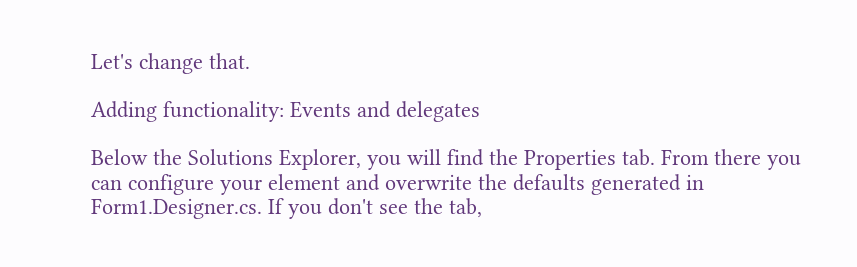Let's change that.

Adding functionality: Events and delegates

Below the Solutions Explorer, you will find the Properties tab. From there you can configure your element and overwrite the defaults generated in Form1.Designer.cs. If you don't see the tab,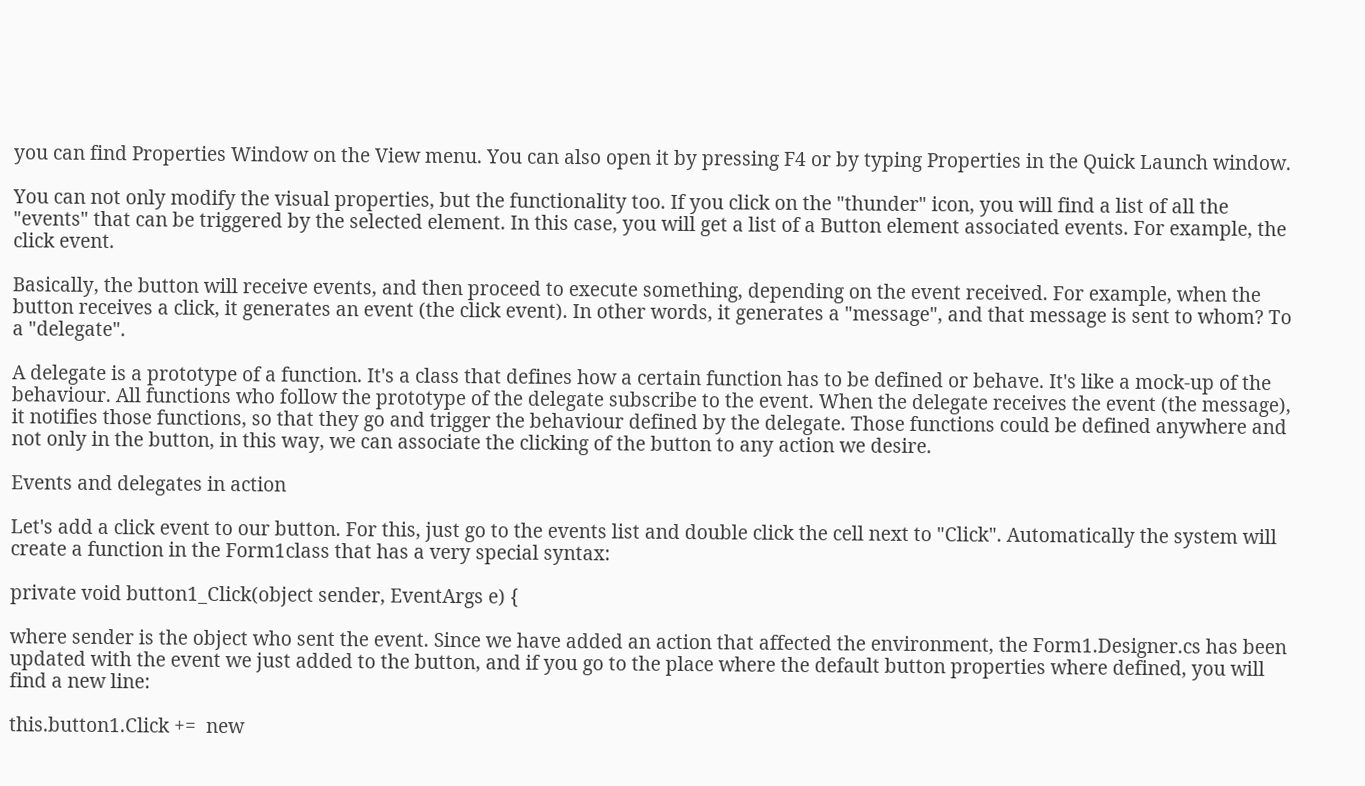you can find Properties Window on the View menu. You can also open it by pressing F4 or by typing Properties in the Quick Launch window.

You can not only modify the visual properties, but the functionality too. If you click on the "thunder" icon, you will find a list of all the "events" that can be triggered by the selected element. In this case, you will get a list of a Button element associated events. For example, the click event.

Basically, the button will receive events, and then proceed to execute something, depending on the event received. For example, when the button receives a click, it generates an event (the click event). In other words, it generates a "message", and that message is sent to whom? To a "delegate".

A delegate is a prototype of a function. It's a class that defines how a certain function has to be defined or behave. It's like a mock-up of the behaviour. All functions who follow the prototype of the delegate subscribe to the event. When the delegate receives the event (the message), it notifies those functions, so that they go and trigger the behaviour defined by the delegate. Those functions could be defined anywhere and not only in the button, in this way, we can associate the clicking of the button to any action we desire.

Events and delegates in action

Let's add a click event to our button. For this, just go to the events list and double click the cell next to "Click". Automatically the system will create a function in the Form1class that has a very special syntax:

private void button1_Click(object sender, EventArgs e) {

where sender is the object who sent the event. Since we have added an action that affected the environment, the Form1.Designer.cs has been updated with the event we just added to the button, and if you go to the place where the default button properties where defined, you will find a new line:

this.button1.Click +=  new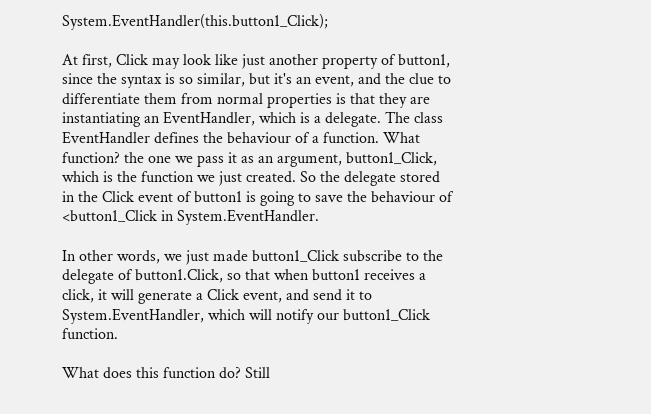System.EventHandler(this.button1_Click);

At first, Click may look like just another property of button1, since the syntax is so similar, but it's an event, and the clue to differentiate them from normal properties is that they are instantiating an EventHandler, which is a delegate. The class EventHandler defines the behaviour of a function. What function? the one we pass it as an argument, button1_Click, which is the function we just created. So the delegate stored in the Click event of button1 is going to save the behaviour of <button1_Click in System.EventHandler.

In other words, we just made button1_Click subscribe to the delegate of button1.Click, so that when button1 receives a click, it will generate a Click event, and send it to System.EventHandler, which will notify our button1_Click function.

What does this function do? Still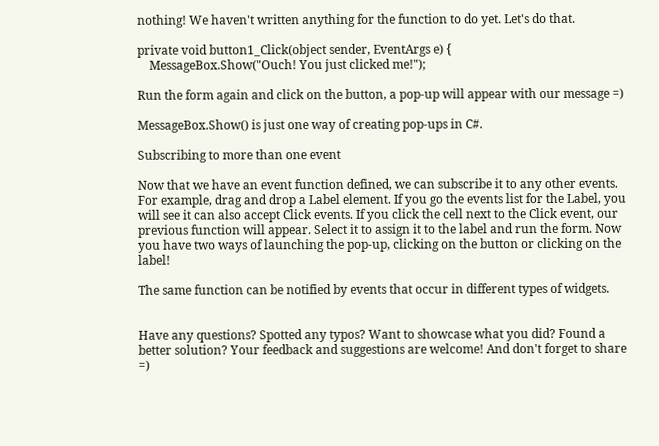nothing! We haven't written anything for the function to do yet. Let's do that.

private void button1_Click(object sender, EventArgs e) {
    MessageBox.Show("Ouch! You just clicked me!");

Run the form again and click on the button, a pop-up will appear with our message =)

MessageBox.Show() is just one way of creating pop-ups in C#.

Subscribing to more than one event

Now that we have an event function defined, we can subscribe it to any other events. For example, drag and drop a Label element. If you go the events list for the Label, you will see it can also accept Click events. If you click the cell next to the Click event, our previous function will appear. Select it to assign it to the label and run the form. Now you have two ways of launching the pop-up, clicking on the button or clicking on the label!

The same function can be notified by events that occur in different types of widgets.


Have any questions? Spotted any typos? Want to showcase what you did? Found a better solution? Your feedback and suggestions are welcome! And don't forget to share =)